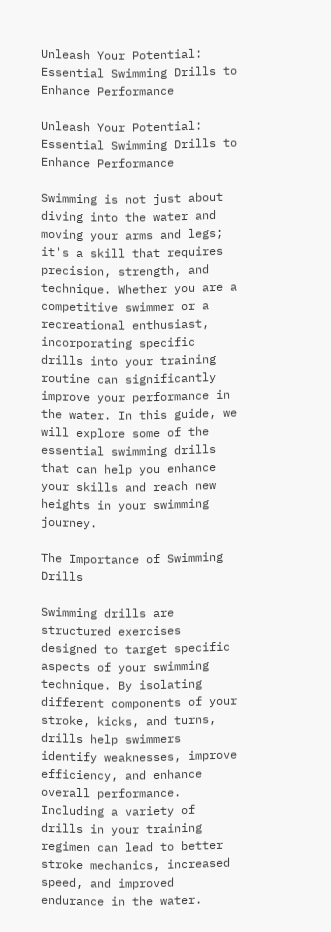Unleash Your Potential: Essential Swimming Drills to Enhance Performance

Unleash Your Potential: Essential Swimming Drills to Enhance Performance

Swimming is not just about diving into the water and moving your arms and legs; it's a skill that requires precision, strength, and technique. Whether you are a competitive swimmer or a recreational enthusiast, incorporating specific drills into your training routine can significantly improve your performance in the water. In this guide, we will explore some of the essential swimming drills that can help you enhance your skills and reach new heights in your swimming journey.

The Importance of Swimming Drills

Swimming drills are structured exercises designed to target specific aspects of your swimming technique. By isolating different components of your stroke, kicks, and turns, drills help swimmers identify weaknesses, improve efficiency, and enhance overall performance. Including a variety of drills in your training regimen can lead to better stroke mechanics, increased speed, and improved endurance in the water.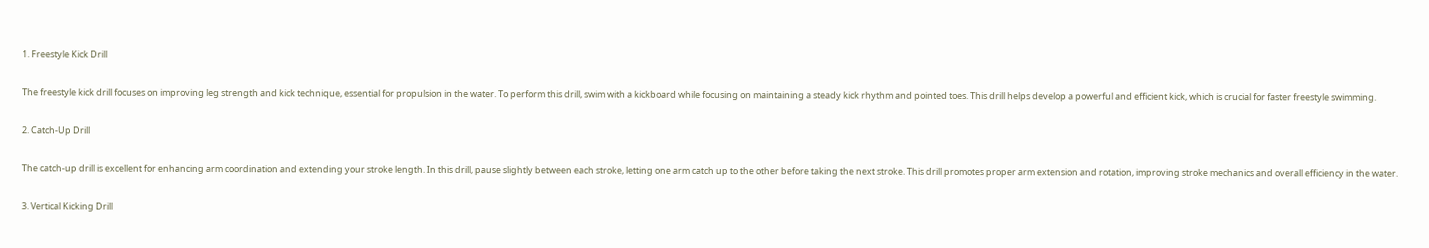1. Freestyle Kick Drill

The freestyle kick drill focuses on improving leg strength and kick technique, essential for propulsion in the water. To perform this drill, swim with a kickboard while focusing on maintaining a steady kick rhythm and pointed toes. This drill helps develop a powerful and efficient kick, which is crucial for faster freestyle swimming.

2. Catch-Up Drill

The catch-up drill is excellent for enhancing arm coordination and extending your stroke length. In this drill, pause slightly between each stroke, letting one arm catch up to the other before taking the next stroke. This drill promotes proper arm extension and rotation, improving stroke mechanics and overall efficiency in the water.

3. Vertical Kicking Drill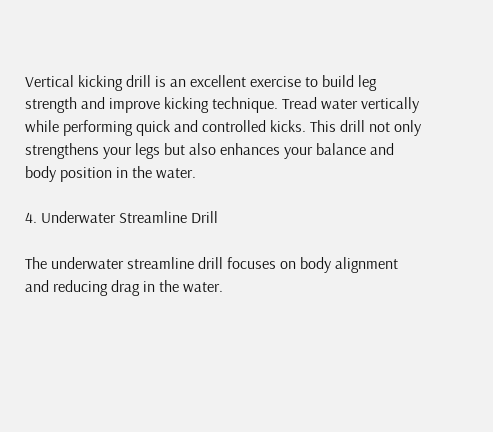Vertical kicking drill is an excellent exercise to build leg strength and improve kicking technique. Tread water vertically while performing quick and controlled kicks. This drill not only strengthens your legs but also enhances your balance and body position in the water.

4. Underwater Streamline Drill

The underwater streamline drill focuses on body alignment and reducing drag in the water.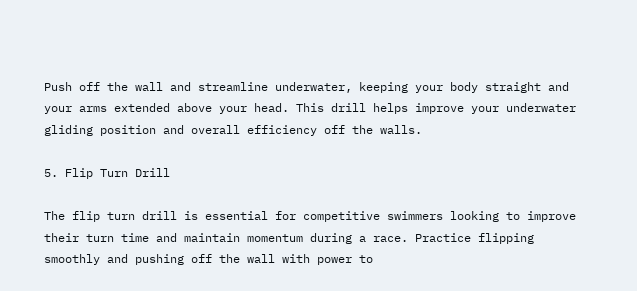Push off the wall and streamline underwater, keeping your body straight and your arms extended above your head. This drill helps improve your underwater gliding position and overall efficiency off the walls.

5. Flip Turn Drill

The flip turn drill is essential for competitive swimmers looking to improve their turn time and maintain momentum during a race. Practice flipping smoothly and pushing off the wall with power to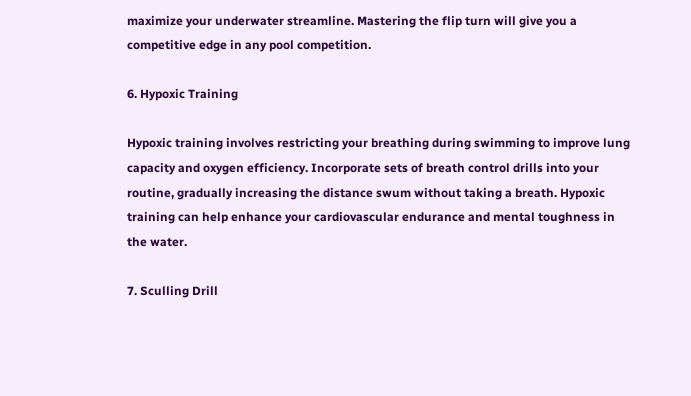maximize your underwater streamline. Mastering the flip turn will give you a competitive edge in any pool competition.

6. Hypoxic Training

Hypoxic training involves restricting your breathing during swimming to improve lung capacity and oxygen efficiency. Incorporate sets of breath control drills into your routine, gradually increasing the distance swum without taking a breath. Hypoxic training can help enhance your cardiovascular endurance and mental toughness in the water.

7. Sculling Drill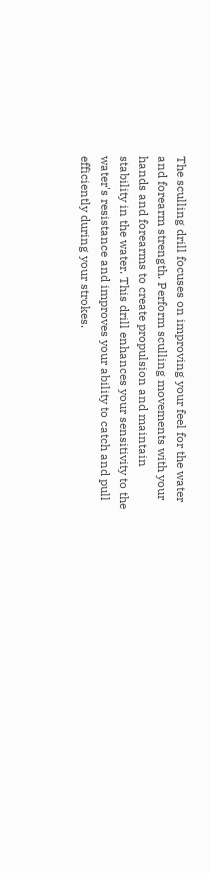The sculling drill focuses on improving your feel for the water and forearm strength. Perform sculling movements with your hands and forearms to create propulsion and maintain stability in the water. This drill enhances your sensitivity to the water's resistance and improves your ability to catch and pull efficiently during your strokes.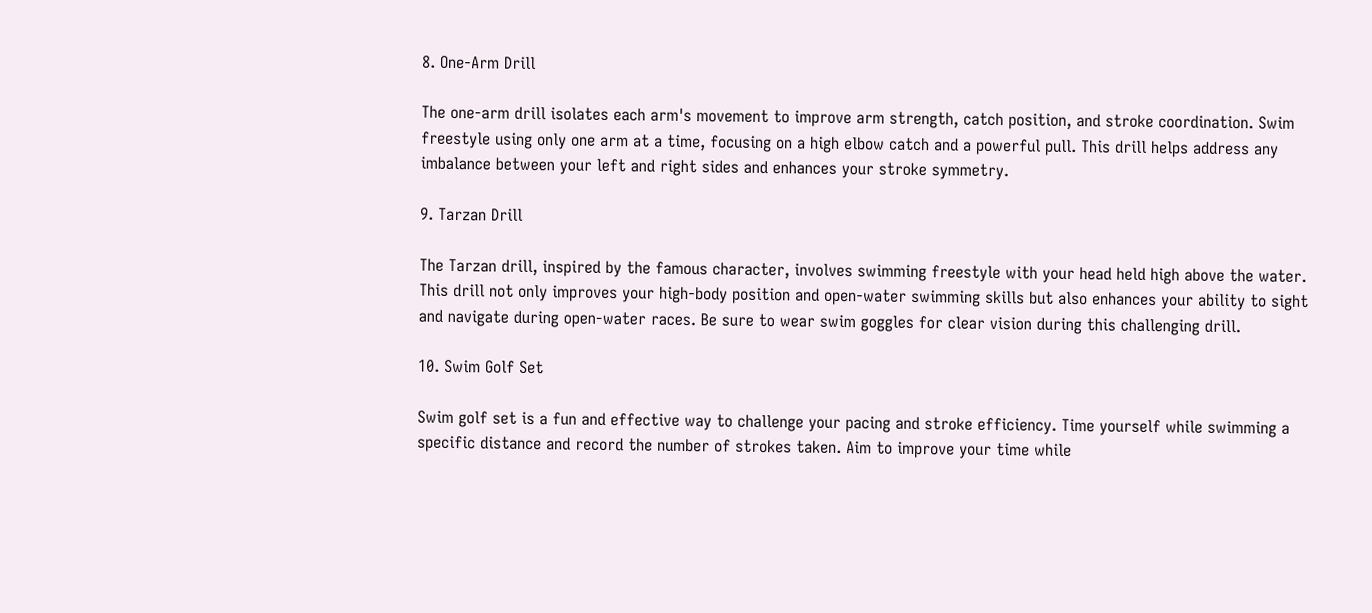8. One-Arm Drill

The one-arm drill isolates each arm's movement to improve arm strength, catch position, and stroke coordination. Swim freestyle using only one arm at a time, focusing on a high elbow catch and a powerful pull. This drill helps address any imbalance between your left and right sides and enhances your stroke symmetry.

9. Tarzan Drill

The Tarzan drill, inspired by the famous character, involves swimming freestyle with your head held high above the water. This drill not only improves your high-body position and open-water swimming skills but also enhances your ability to sight and navigate during open-water races. Be sure to wear swim goggles for clear vision during this challenging drill.

10. Swim Golf Set

Swim golf set is a fun and effective way to challenge your pacing and stroke efficiency. Time yourself while swimming a specific distance and record the number of strokes taken. Aim to improve your time while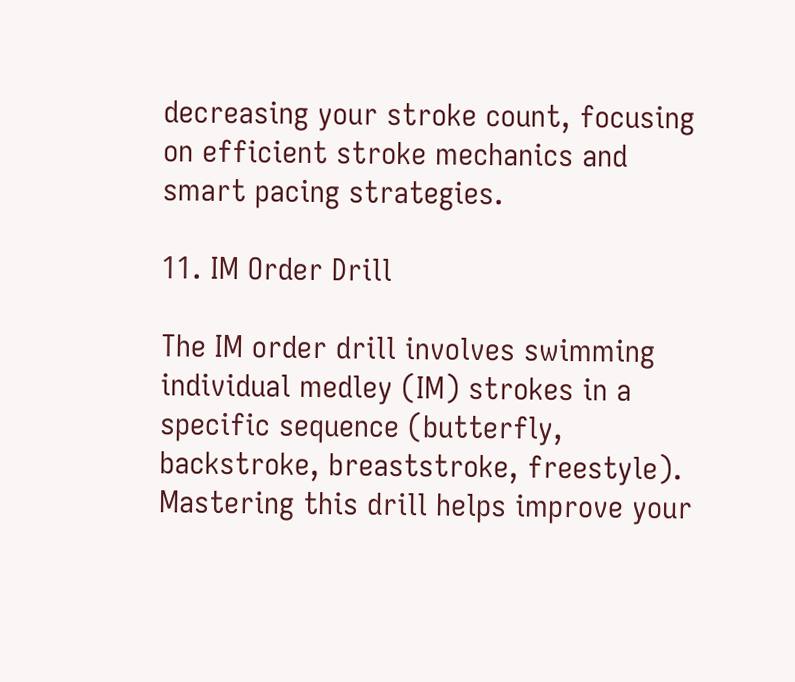decreasing your stroke count, focusing on efficient stroke mechanics and smart pacing strategies.

11. IM Order Drill

The IM order drill involves swimming individual medley (IM) strokes in a specific sequence (butterfly, backstroke, breaststroke, freestyle). Mastering this drill helps improve your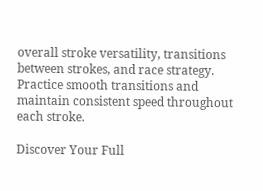overall stroke versatility, transitions between strokes, and race strategy. Practice smooth transitions and maintain consistent speed throughout each stroke.

Discover Your Full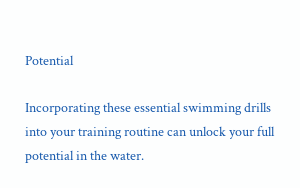Potential

Incorporating these essential swimming drills into your training routine can unlock your full potential in the water.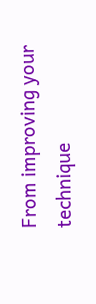From improving your technique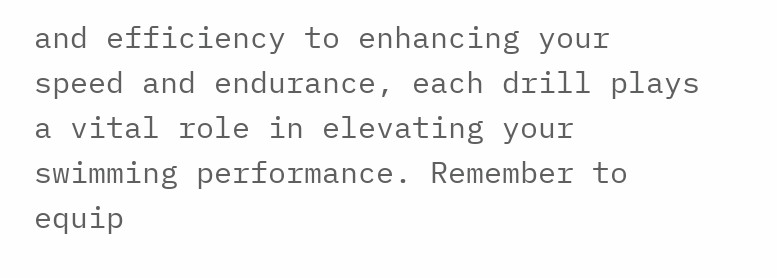and efficiency to enhancing your speed and endurance, each drill plays a vital role in elevating your swimming performance. Remember to equip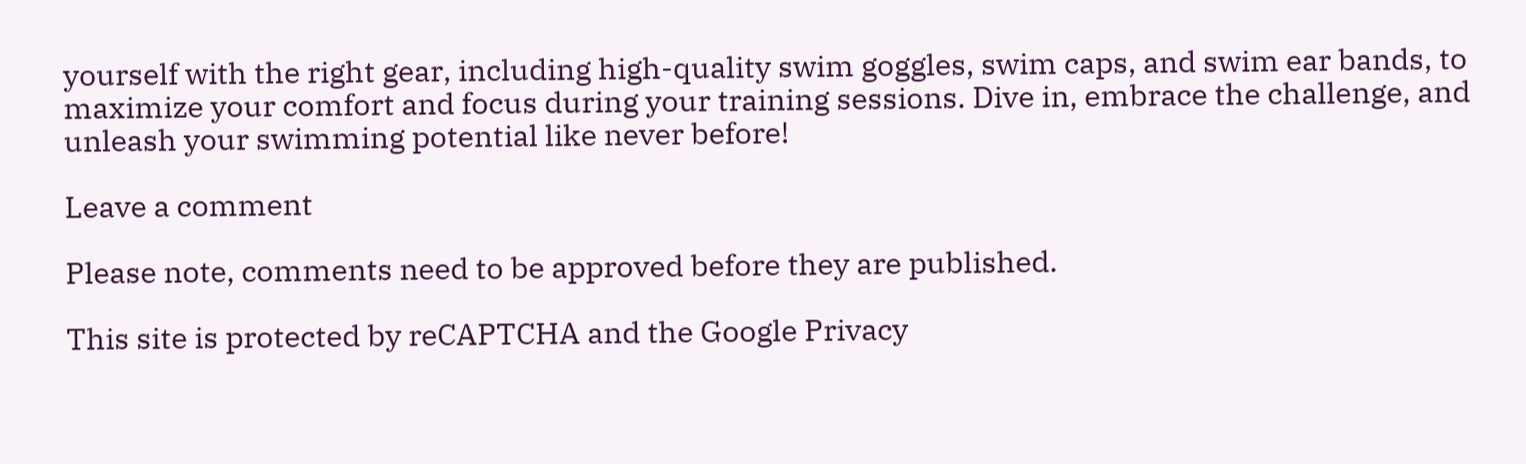yourself with the right gear, including high-quality swim goggles, swim caps, and swim ear bands, to maximize your comfort and focus during your training sessions. Dive in, embrace the challenge, and unleash your swimming potential like never before!

Leave a comment

Please note, comments need to be approved before they are published.

This site is protected by reCAPTCHA and the Google Privacy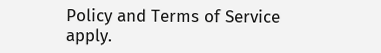Policy and Terms of Service apply.